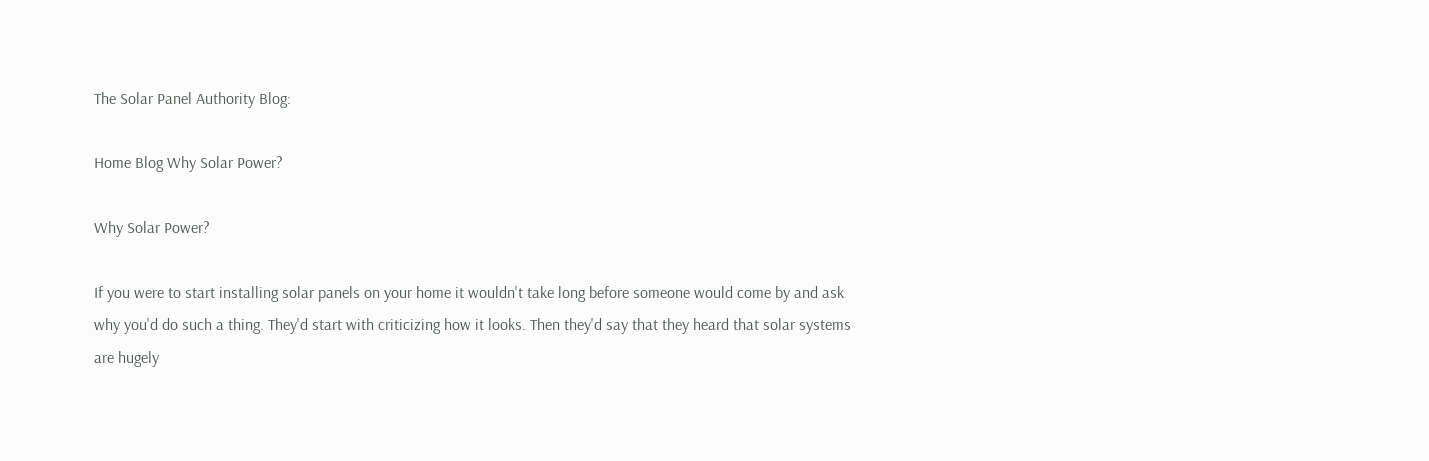The Solar Panel Authority Blog:

Home Blog Why Solar Power?

Why Solar Power?

If you were to start installing solar panels on your home it wouldn't take long before someone would come by and ask why you'd do such a thing. They'd start with criticizing how it looks. Then they'd say that they heard that solar systems are hugely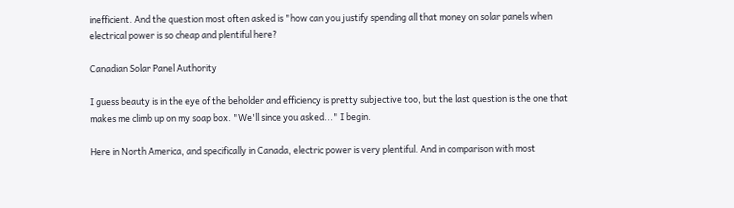inefficient. And the question most often asked is "how can you justify spending all that money on solar panels when electrical power is so cheap and plentiful here?

Canadian Solar Panel Authority

I guess beauty is in the eye of the beholder and efficiency is pretty subjective too, but the last question is the one that makes me climb up on my soap box. "We'll since you asked..." I begin.

Here in North America, and specifically in Canada, electric power is very plentiful. And in comparison with most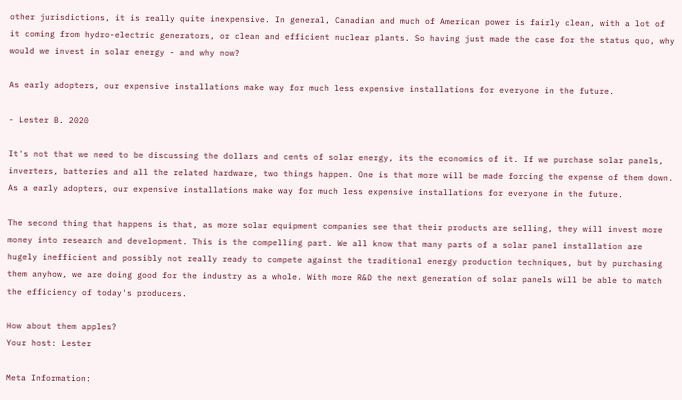other jurisdictions, it is really quite inexpensive. In general, Canadian and much of American power is fairly clean, with a lot of it coming from hydro-electric generators, or clean and efficient nuclear plants. So having just made the case for the status quo, why would we invest in solar energy - and why now?

As early adopters, our expensive installations make way for much less expensive installations for everyone in the future.

- Lester B. 2020

It's not that we need to be discussing the dollars and cents of solar energy, its the economics of it. If we purchase solar panels, inverters, batteries and all the related hardware, two things happen. One is that more will be made forcing the expense of them down. As a early adopters, our expensive installations make way for much less expensive installations for everyone in the future.

The second thing that happens is that, as more solar equipment companies see that their products are selling, they will invest more money into research and development. This is the compelling part. We all know that many parts of a solar panel installation are hugely inefficient and possibly not really ready to compete against the traditional energy production techniques, but by purchasing them anyhow, we are doing good for the industry as a whole. With more R&D the next generation of solar panels will be able to match the efficiency of today's producers.

How about them apples?
Your host: Lester

Meta Information: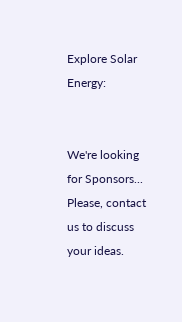Explore Solar Energy:


We're looking for Sponsors... Please, contact us to discuss your ideas.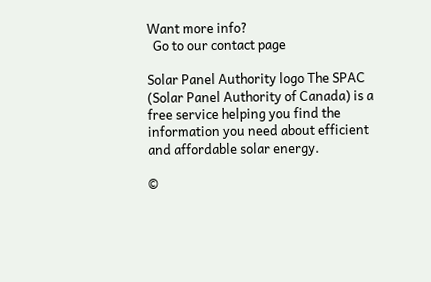Want more info?
  Go to our contact page

Solar Panel Authority logo The SPAC (Solar Panel Authority of Canada) is a free service helping you find the information you need about efficient and affordable solar energy.

©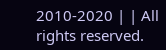2010-2020 | | All rights reserved.